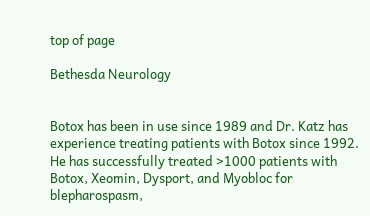top of page

Bethesda Neurology


Botox has been in use since 1989 and Dr. Katz has experience treating patients with Botox since 1992.  He has successfully treated >1000 patients with Botox, Xeomin, Dysport, and Myobloc for blepharospasm,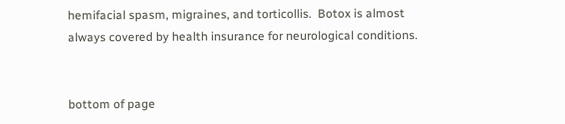hemifacial spasm, migraines, and torticollis.  Botox is almost always covered by health insurance for neurological conditions.


bottom of page